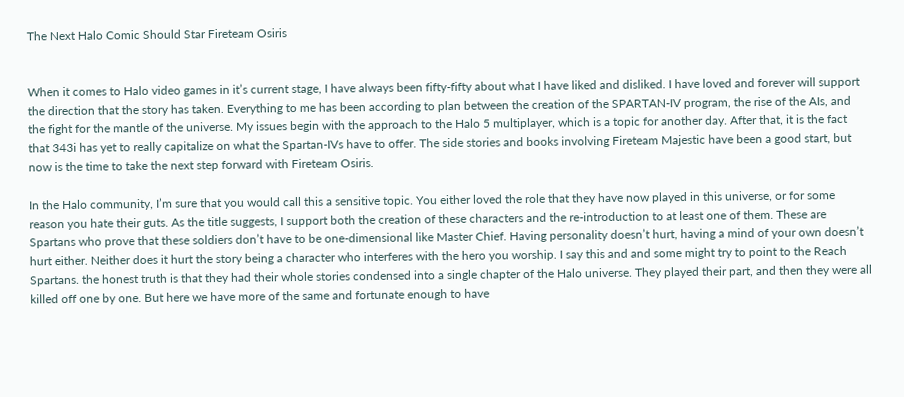The Next Halo Comic Should Star Fireteam Osiris


When it comes to Halo video games in it’s current stage, I have always been fifty-fifty about what I have liked and disliked. I have loved and forever will support the direction that the story has taken. Everything to me has been according to plan between the creation of the SPARTAN-IV program, the rise of the AIs, and the fight for the mantle of the universe. My issues begin with the approach to the Halo 5 multiplayer, which is a topic for another day. After that, it is the fact that 343i has yet to really capitalize on what the Spartan-IVs have to offer. The side stories and books involving Fireteam Majestic have been a good start, but now is the time to take the next step forward with Fireteam Osiris.

In the Halo community, I’m sure that you would call this a sensitive topic. You either loved the role that they have now played in this universe, or for some reason you hate their guts. As the title suggests, I support both the creation of these characters and the re-introduction to at least one of them. These are Spartans who prove that these soldiers don’t have to be one-dimensional like Master Chief. Having personality doesn’t hurt, having a mind of your own doesn’t hurt either. Neither does it hurt the story being a character who interferes with the hero you worship. I say this and and some might try to point to the Reach Spartans. the honest truth is that they had their whole stories condensed into a single chapter of the Halo universe. They played their part, and then they were all killed off one by one. But here we have more of the same and fortunate enough to have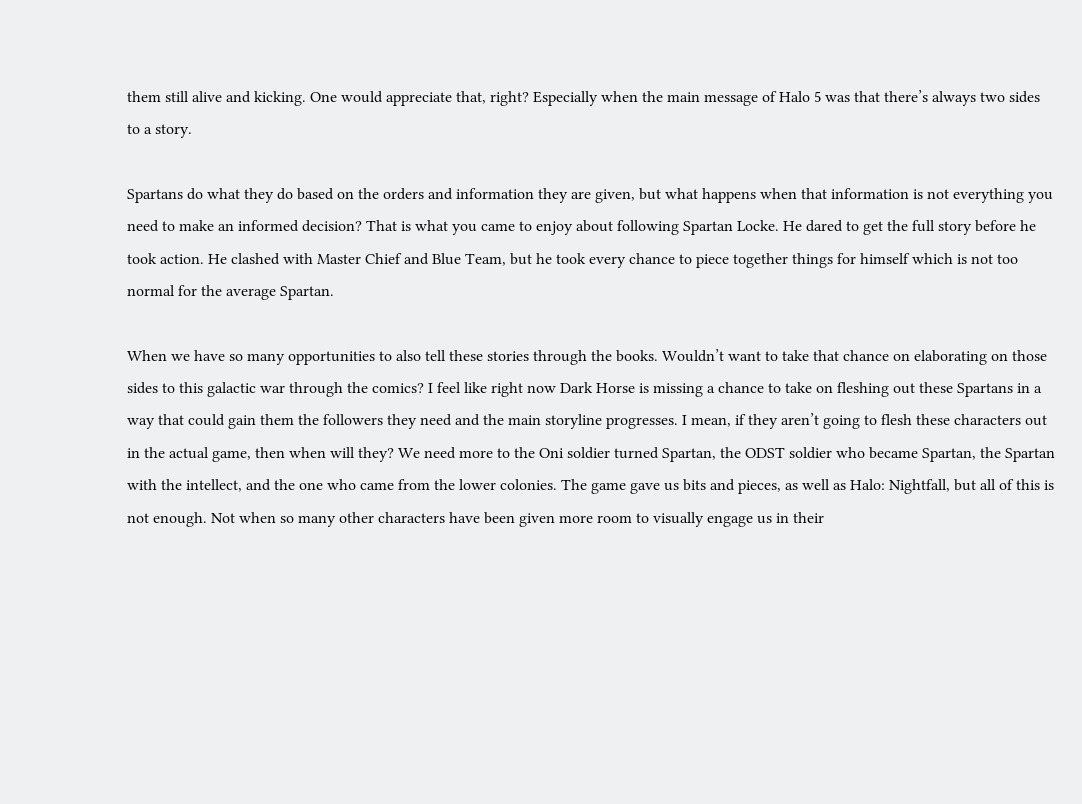them still alive and kicking. One would appreciate that, right? Especially when the main message of Halo 5 was that there’s always two sides to a story.

Spartans do what they do based on the orders and information they are given, but what happens when that information is not everything you need to make an informed decision? That is what you came to enjoy about following Spartan Locke. He dared to get the full story before he took action. He clashed with Master Chief and Blue Team, but he took every chance to piece together things for himself which is not too normal for the average Spartan.

When we have so many opportunities to also tell these stories through the books. Wouldn’t want to take that chance on elaborating on those sides to this galactic war through the comics? I feel like right now Dark Horse is missing a chance to take on fleshing out these Spartans in a way that could gain them the followers they need and the main storyline progresses. I mean, if they aren’t going to flesh these characters out in the actual game, then when will they? We need more to the Oni soldier turned Spartan, the ODST soldier who became Spartan, the Spartan with the intellect, and the one who came from the lower colonies. The game gave us bits and pieces, as well as Halo: Nightfall, but all of this is not enough. Not when so many other characters have been given more room to visually engage us in their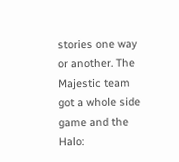stories one way or another. The Majestic team got a whole side game and the Halo: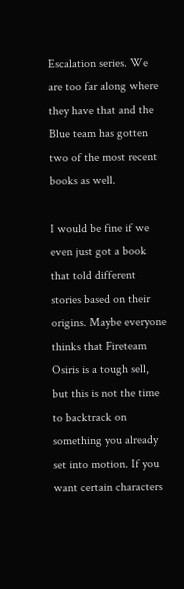Escalation series. We are too far along where they have that and the Blue team has gotten two of the most recent books as well.

I would be fine if we even just got a book that told different stories based on their origins. Maybe everyone thinks that Fireteam Osiris is a tough sell, but this is not the time to backtrack on something you already set into motion. If you want certain characters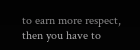to earn more respect, then you have to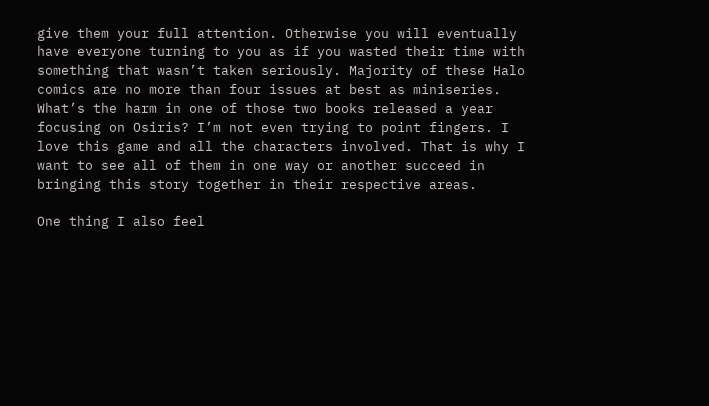give them your full attention. Otherwise you will eventually have everyone turning to you as if you wasted their time with something that wasn’t taken seriously. Majority of these Halo comics are no more than four issues at best as miniseries. What’s the harm in one of those two books released a year focusing on Osiris? I’m not even trying to point fingers. I love this game and all the characters involved. That is why I want to see all of them in one way or another succeed in bringing this story together in their respective areas.

One thing I also feel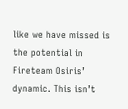like we have missed is the potential in Fireteam Osiris’ dynamic. This isn’t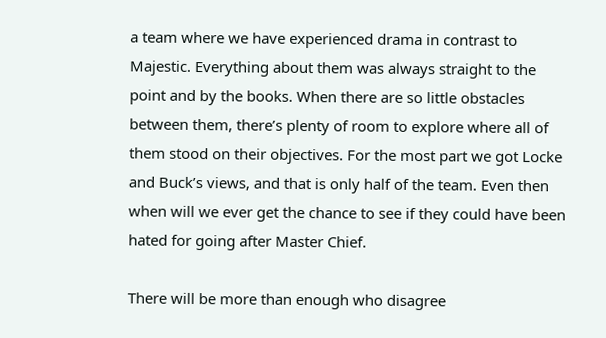a team where we have experienced drama in contrast to Majestic. Everything about them was always straight to the point and by the books. When there are so little obstacles between them, there’s plenty of room to explore where all of them stood on their objectives. For the most part we got Locke and Buck’s views, and that is only half of the team. Even then when will we ever get the chance to see if they could have been hated for going after Master Chief.

There will be more than enough who disagree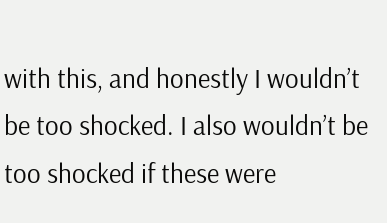with this, and honestly I wouldn’t be too shocked. I also wouldn’t be too shocked if these were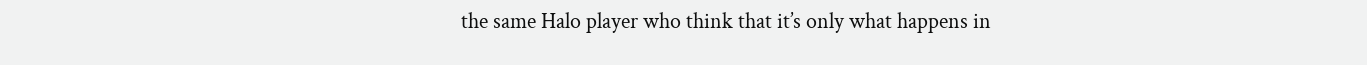the same Halo player who think that it’s only what happens in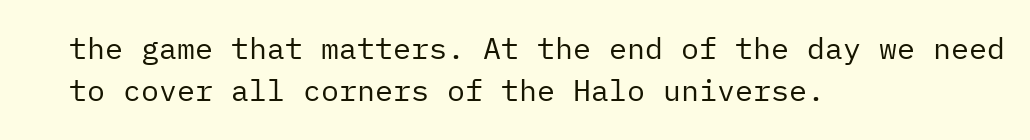the game that matters. At the end of the day we need to cover all corners of the Halo universe.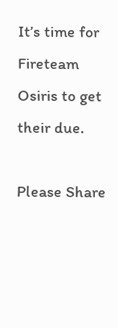It’s time for Fireteam Osiris to get their due.

Please Share